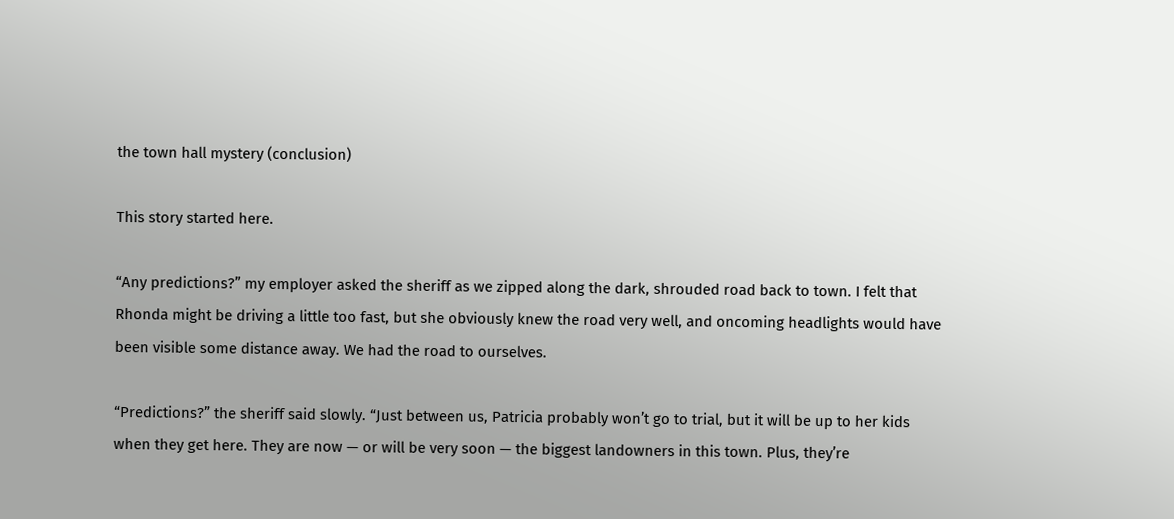the town hall mystery (conclusion)

This story started here.

“Any predictions?” my employer asked the sheriff as we zipped along the dark, shrouded road back to town. I felt that Rhonda might be driving a little too fast, but she obviously knew the road very well, and oncoming headlights would have been visible some distance away. We had the road to ourselves.

“Predictions?” the sheriff said slowly. “Just between us, Patricia probably won’t go to trial, but it will be up to her kids when they get here. They are now — or will be very soon — the biggest landowners in this town. Plus, they’re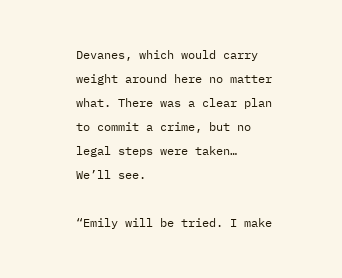Devanes, which would carry weight around here no matter what. There was a clear plan to commit a crime, but no legal steps were taken… We’ll see.

“Emily will be tried. I make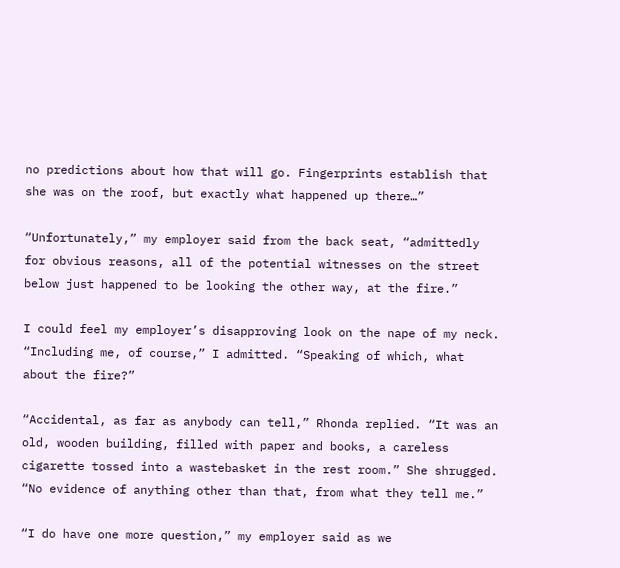no predictions about how that will go. Fingerprints establish that she was on the roof, but exactly what happened up there…”

“Unfortunately,” my employer said from the back seat, “admittedly for obvious reasons, all of the potential witnesses on the street below just happened to be looking the other way, at the fire.”

I could feel my employer’s disapproving look on the nape of my neck. “Including me, of course,” I admitted. “Speaking of which, what about the fire?”

“Accidental, as far as anybody can tell,” Rhonda replied. “It was an old, wooden building, filled with paper and books, a careless cigarette tossed into a wastebasket in the rest room.” She shrugged. “No evidence of anything other than that, from what they tell me.”

“I do have one more question,” my employer said as we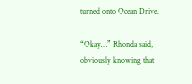turned onto Ocean Drive.

“Okay…” Rhonda said, obviously knowing that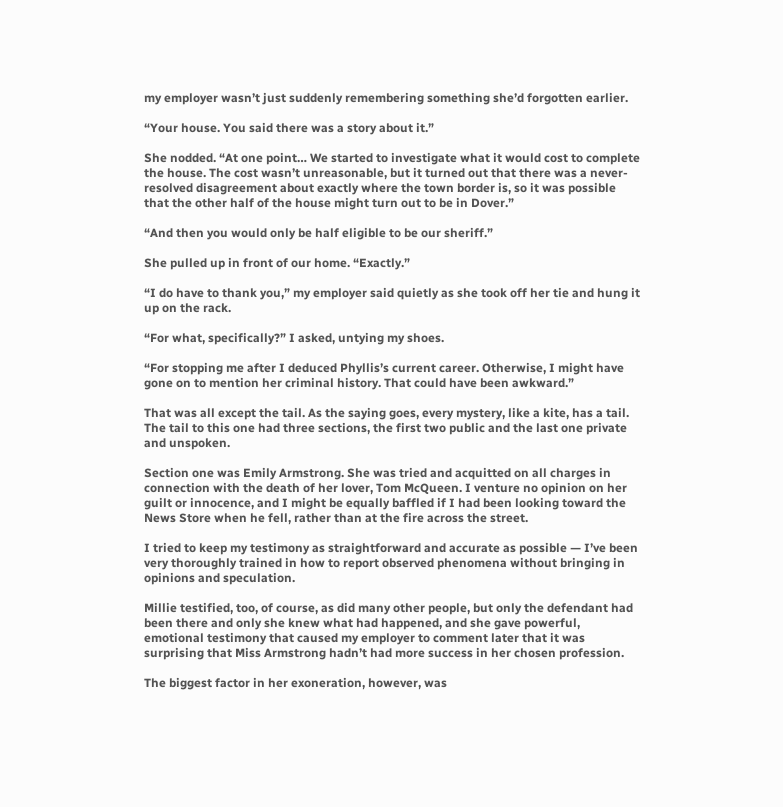my employer wasn’t just suddenly remembering something she’d forgotten earlier.

“Your house. You said there was a story about it.”

She nodded. “At one point… We started to investigate what it would cost to complete the house. The cost wasn’t unreasonable, but it turned out that there was a never-resolved disagreement about exactly where the town border is, so it was possible that the other half of the house might turn out to be in Dover.”

“And then you would only be half eligible to be our sheriff.”

She pulled up in front of our home. “Exactly.”

“I do have to thank you,” my employer said quietly as she took off her tie and hung it up on the rack.

“For what, specifically?” I asked, untying my shoes.

“For stopping me after I deduced Phyllis’s current career. Otherwise, I might have gone on to mention her criminal history. That could have been awkward.”

That was all except the tail. As the saying goes, every mystery, like a kite, has a tail. The tail to this one had three sections, the first two public and the last one private and unspoken.

Section one was Emily Armstrong. She was tried and acquitted on all charges in connection with the death of her lover, Tom McQueen. I venture no opinion on her guilt or innocence, and I might be equally baffled if I had been looking toward the News Store when he fell, rather than at the fire across the street.

I tried to keep my testimony as straightforward and accurate as possible — I’ve been very thoroughly trained in how to report observed phenomena without bringing in opinions and speculation.

Millie testified, too, of course, as did many other people, but only the defendant had been there and only she knew what had happened, and she gave powerful, emotional testimony that caused my employer to comment later that it was surprising that Miss Armstrong hadn’t had more success in her chosen profession.

The biggest factor in her exoneration, however, was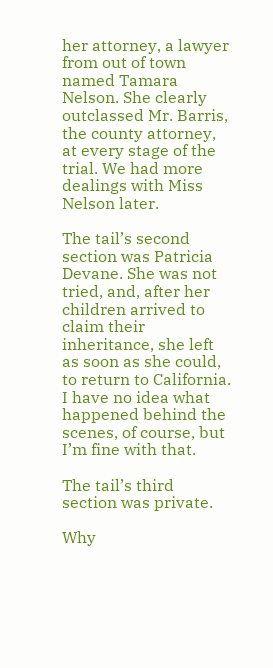her attorney, a lawyer from out of town named Tamara Nelson. She clearly outclassed Mr. Barris, the county attorney, at every stage of the trial. We had more dealings with Miss Nelson later.

The tail’s second section was Patricia Devane. She was not tried, and, after her children arrived to claim their inheritance, she left as soon as she could, to return to California. I have no idea what happened behind the scenes, of course, but I’m fine with that.

The tail’s third section was private.

Why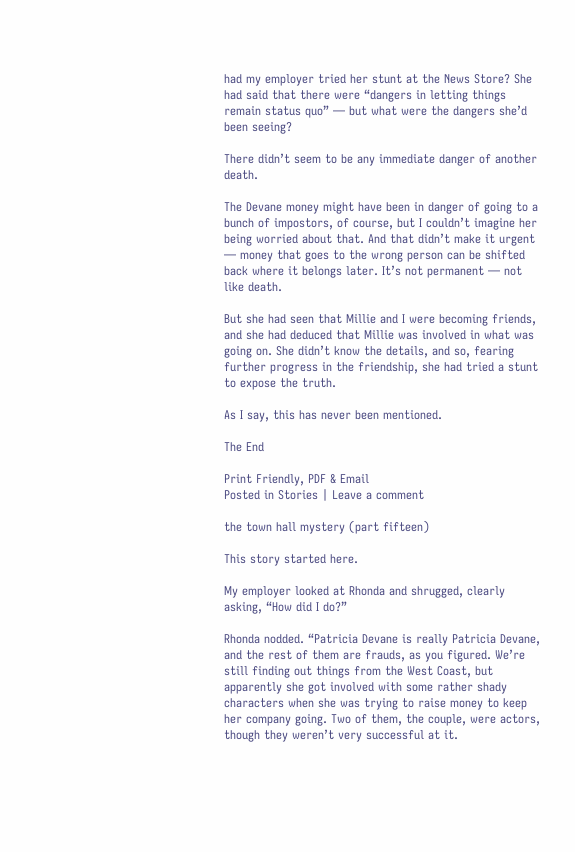had my employer tried her stunt at the News Store? She had said that there were “dangers in letting things remain status quo” — but what were the dangers she’d been seeing?

There didn’t seem to be any immediate danger of another death.

The Devane money might have been in danger of going to a bunch of impostors, of course, but I couldn’t imagine her being worried about that. And that didn’t make it urgent — money that goes to the wrong person can be shifted back where it belongs later. It’s not permanent — not like death.

But she had seen that Millie and I were becoming friends, and she had deduced that Millie was involved in what was going on. She didn’t know the details, and so, fearing further progress in the friendship, she had tried a stunt to expose the truth.

As I say, this has never been mentioned.

The End

Print Friendly, PDF & Email
Posted in Stories | Leave a comment

the town hall mystery (part fifteen)

This story started here.

My employer looked at Rhonda and shrugged, clearly asking, “How did I do?”

Rhonda nodded. “Patricia Devane is really Patricia Devane, and the rest of them are frauds, as you figured. We’re still finding out things from the West Coast, but apparently she got involved with some rather shady characters when she was trying to raise money to keep her company going. Two of them, the couple, were actors, though they weren’t very successful at it.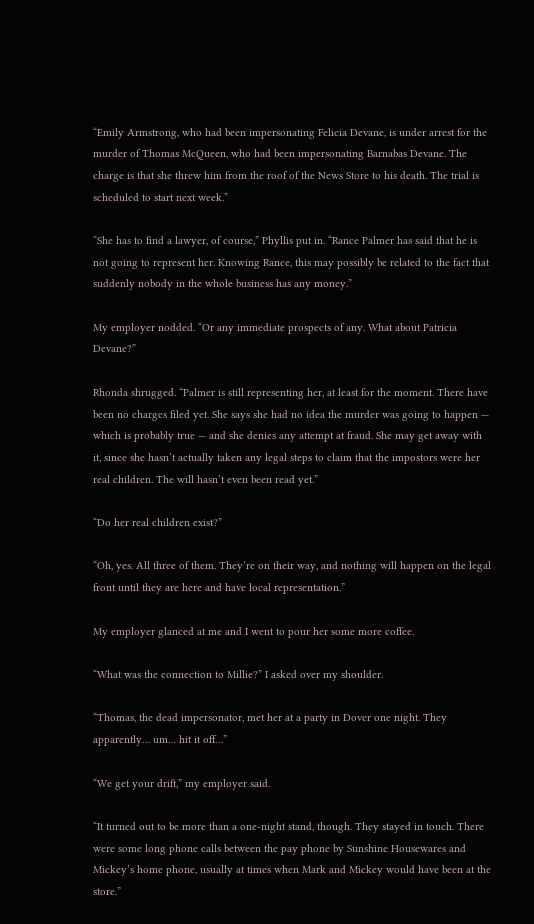“Emily Armstrong, who had been impersonating Felicia Devane, is under arrest for the murder of Thomas McQueen, who had been impersonating Barnabas Devane. The charge is that she threw him from the roof of the News Store to his death. The trial is scheduled to start next week.”

“She has to find a lawyer, of course,” Phyllis put in. “Rance Palmer has said that he is not going to represent her. Knowing Rance, this may possibly be related to the fact that suddenly nobody in the whole business has any money.”

My employer nodded. “Or any immediate prospects of any. What about Patricia Devane?”

Rhonda shrugged. “Palmer is still representing her, at least for the moment. There have been no charges filed yet. She says she had no idea the murder was going to happen — which is probably true — and she denies any attempt at fraud. She may get away with it, since she hasn’t actually taken any legal steps to claim that the impostors were her real children. The will hasn’t even been read yet.”

“Do her real children exist?”

“Oh, yes. All three of them. They’re on their way, and nothing will happen on the legal front until they are here and have local representation.”

My employer glanced at me and I went to pour her some more coffee.

“What was the connection to Millie?” I asked over my shoulder.

“Thomas, the dead impersonator, met her at a party in Dover one night. They apparently… um… hit it off…”

“We get your drift,” my employer said.

“It turned out to be more than a one-night stand, though. They stayed in touch. There were some long phone calls between the pay phone by Sunshine Housewares and Mickey’s home phone, usually at times when Mark and Mickey would have been at the store.”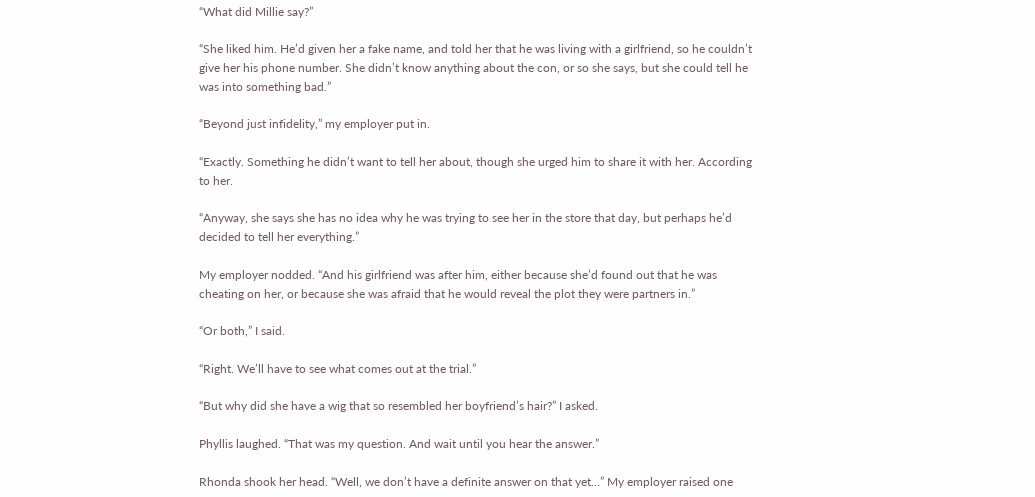“What did Millie say?”

“She liked him. He’d given her a fake name, and told her that he was living with a girlfriend, so he couldn’t give her his phone number. She didn’t know anything about the con, or so she says, but she could tell he was into something bad.”

“Beyond just infidelity,” my employer put in.

“Exactly. Something he didn’t want to tell her about, though she urged him to share it with her. According to her.

“Anyway, she says she has no idea why he was trying to see her in the store that day, but perhaps he’d decided to tell her everything.”

My employer nodded. “And his girlfriend was after him, either because she’d found out that he was cheating on her, or because she was afraid that he would reveal the plot they were partners in.”

“Or both,” I said.

“Right. We’ll have to see what comes out at the trial.”

“But why did she have a wig that so resembled her boyfriend’s hair?” I asked.

Phyllis laughed. “That was my question. And wait until you hear the answer.”

Rhonda shook her head. “Well, we don’t have a definite answer on that yet…” My employer raised one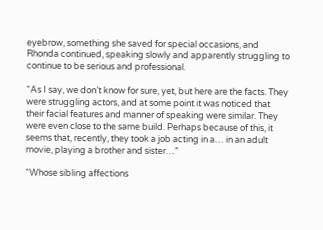eyebrow, something she saved for special occasions, and Rhonda continued, speaking slowly and apparently struggling to continue to be serious and professional.

“As I say, we don’t know for sure, yet, but here are the facts. They were struggling actors, and at some point it was noticed that their facial features and manner of speaking were similar. They were even close to the same build. Perhaps because of this, it seems that, recently, they took a job acting in a… in an adult movie, playing a brother and sister…”

“Whose sibling affections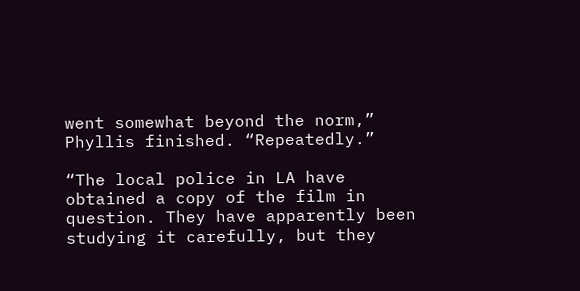went somewhat beyond the norm,” Phyllis finished. “Repeatedly.”

“The local police in LA have obtained a copy of the film in question. They have apparently been studying it carefully, but they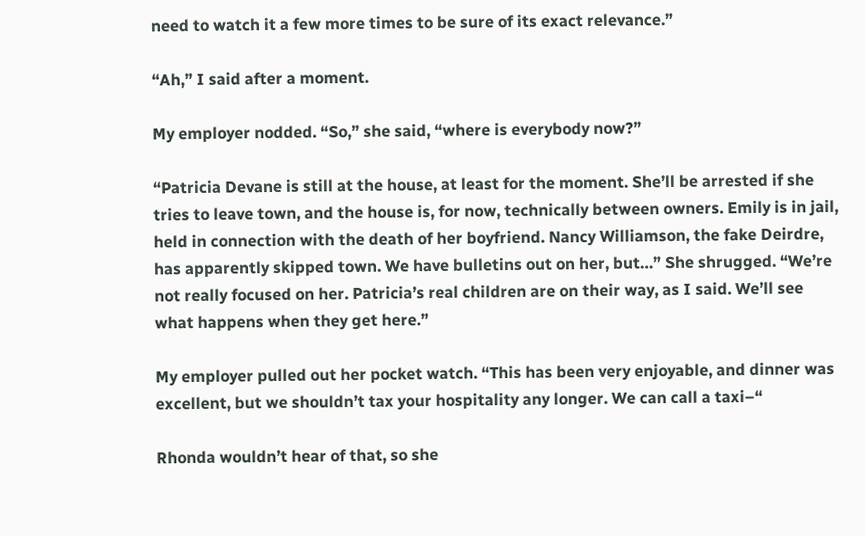need to watch it a few more times to be sure of its exact relevance.”

“Ah,” I said after a moment.

My employer nodded. “So,” she said, “where is everybody now?”

“Patricia Devane is still at the house, at least for the moment. She’ll be arrested if she tries to leave town, and the house is, for now, technically between owners. Emily is in jail, held in connection with the death of her boyfriend. Nancy Williamson, the fake Deirdre, has apparently skipped town. We have bulletins out on her, but…” She shrugged. “We’re not really focused on her. Patricia’s real children are on their way, as I said. We’ll see what happens when they get here.”

My employer pulled out her pocket watch. “This has been very enjoyable, and dinner was excellent, but we shouldn’t tax your hospitality any longer. We can call a taxi–“

Rhonda wouldn’t hear of that, so she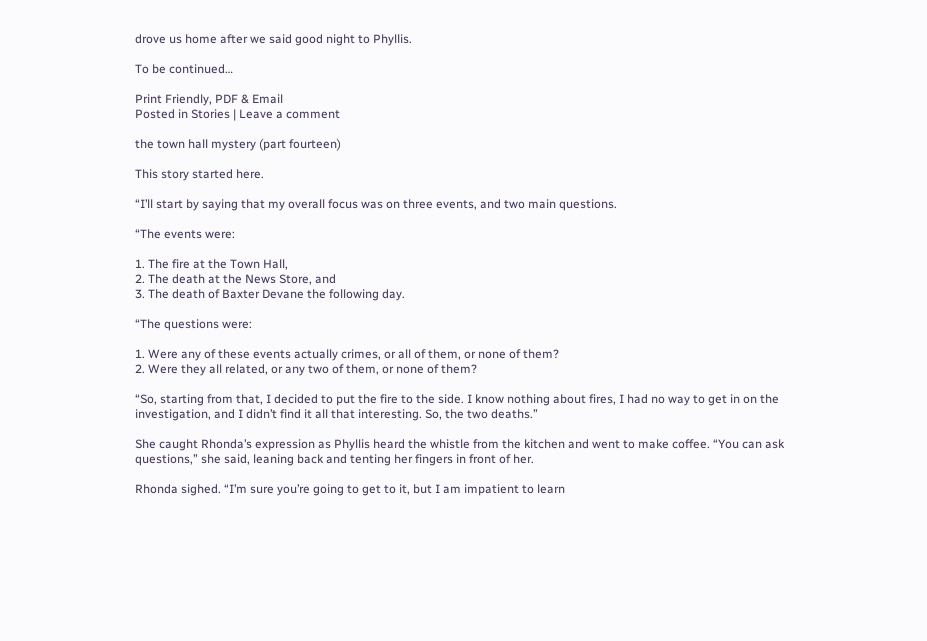drove us home after we said good night to Phyllis.

To be continued…

Print Friendly, PDF & Email
Posted in Stories | Leave a comment

the town hall mystery (part fourteen)

This story started here.

“I’ll start by saying that my overall focus was on three events, and two main questions.

“The events were:

1. The fire at the Town Hall,
2. The death at the News Store, and
3. The death of Baxter Devane the following day.

“The questions were:

1. Were any of these events actually crimes, or all of them, or none of them?
2. Were they all related, or any two of them, or none of them?

“So, starting from that, I decided to put the fire to the side. I know nothing about fires, I had no way to get in on the investigation, and I didn’t find it all that interesting. So, the two deaths.”

She caught Rhonda’s expression as Phyllis heard the whistle from the kitchen and went to make coffee. “You can ask questions,” she said, leaning back and tenting her fingers in front of her.

Rhonda sighed. “I’m sure you’re going to get to it, but I am impatient to learn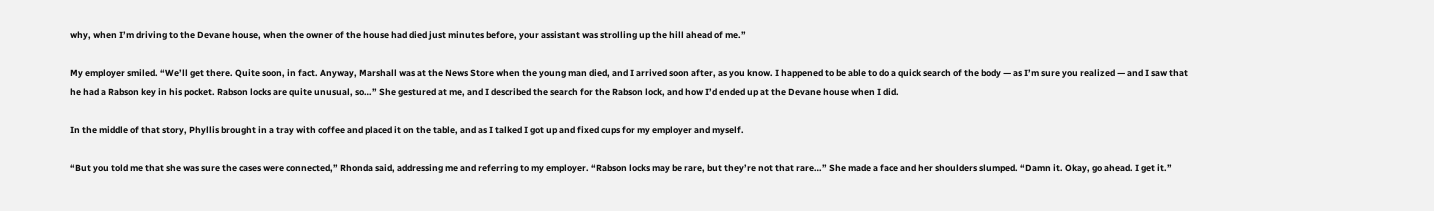why, when I’m driving to the Devane house, when the owner of the house had died just minutes before, your assistant was strolling up the hill ahead of me.”

My employer smiled. “We’ll get there. Quite soon, in fact. Anyway, Marshall was at the News Store when the young man died, and I arrived soon after, as you know. I happened to be able to do a quick search of the body — as I’m sure you realized — and I saw that he had a Rabson key in his pocket. Rabson locks are quite unusual, so…” She gestured at me, and I described the search for the Rabson lock, and how I’d ended up at the Devane house when I did.

In the middle of that story, Phyllis brought in a tray with coffee and placed it on the table, and as I talked I got up and fixed cups for my employer and myself.

“But you told me that she was sure the cases were connected,” Rhonda said, addressing me and referring to my employer. “Rabson locks may be rare, but they’re not that rare…” She made a face and her shoulders slumped. “Damn it. Okay, go ahead. I get it.”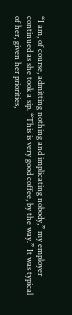“I am, of course, admitting nothing and implicating nobody,” my employer continued as she took a sip. “This is very good coffee, by the way.” It was typical of her, given her priorities,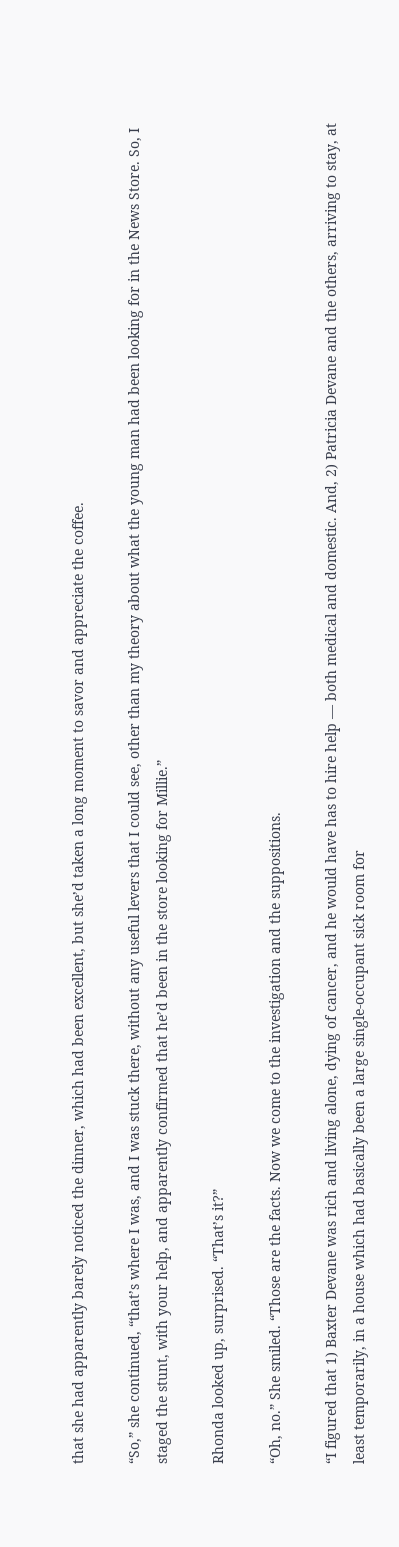that she had apparently barely noticed the dinner, which had been excellent, but she’d taken a long moment to savor and appreciate the coffee.

“So,” she continued, “that’s where I was, and I was stuck there, without any useful levers that I could see, other than my theory about what the young man had been looking for in the News Store. So, I staged the stunt, with your help, and apparently confirmed that he’d been in the store looking for Millie.”

Rhonda looked up, surprised. “That’s it?”

“Oh, no.” She smiled. “Those are the facts. Now we come to the investigation and the suppositions.

“I figured that 1) Baxter Devane was rich and living alone, dying of cancer, and he would have has to hire help — both medical and domestic. And, 2) Patricia Devane and the others, arriving to stay, at least temporarily, in a house which had basically been a large single-occupant sick room for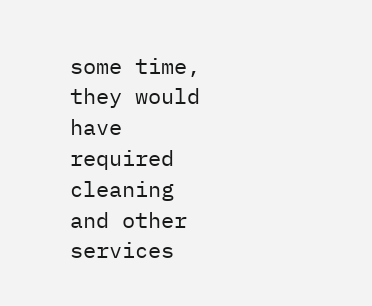some time, they would have required cleaning and other services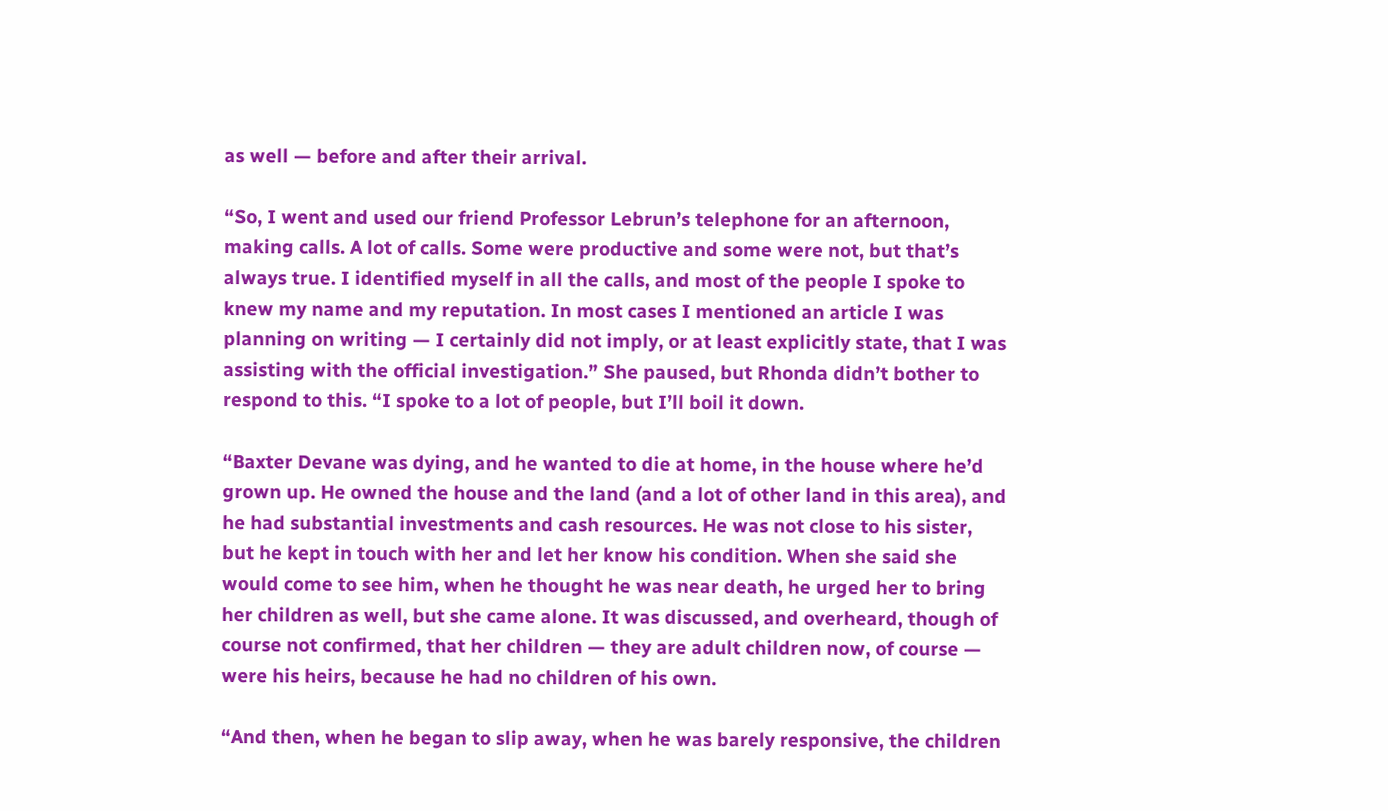as well — before and after their arrival.

“So, I went and used our friend Professor Lebrun’s telephone for an afternoon, making calls. A lot of calls. Some were productive and some were not, but that’s always true. I identified myself in all the calls, and most of the people I spoke to knew my name and my reputation. In most cases I mentioned an article I was planning on writing — I certainly did not imply, or at least explicitly state, that I was assisting with the official investigation.” She paused, but Rhonda didn’t bother to respond to this. “I spoke to a lot of people, but I’ll boil it down.

“Baxter Devane was dying, and he wanted to die at home, in the house where he’d grown up. He owned the house and the land (and a lot of other land in this area), and he had substantial investments and cash resources. He was not close to his sister, but he kept in touch with her and let her know his condition. When she said she would come to see him, when he thought he was near death, he urged her to bring her children as well, but she came alone. It was discussed, and overheard, though of course not confirmed, that her children — they are adult children now, of course — were his heirs, because he had no children of his own.

“And then, when he began to slip away, when he was barely responsive, the children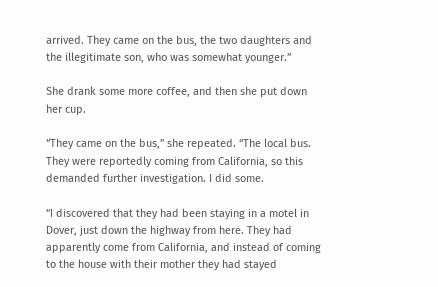arrived. They came on the bus, the two daughters and the illegitimate son, who was somewhat younger.”

She drank some more coffee, and then she put down her cup.

“They came on the bus,” she repeated. “The local bus. They were reportedly coming from California, so this demanded further investigation. I did some.

“I discovered that they had been staying in a motel in Dover, just down the highway from here. They had apparently come from California, and instead of coming to the house with their mother they had stayed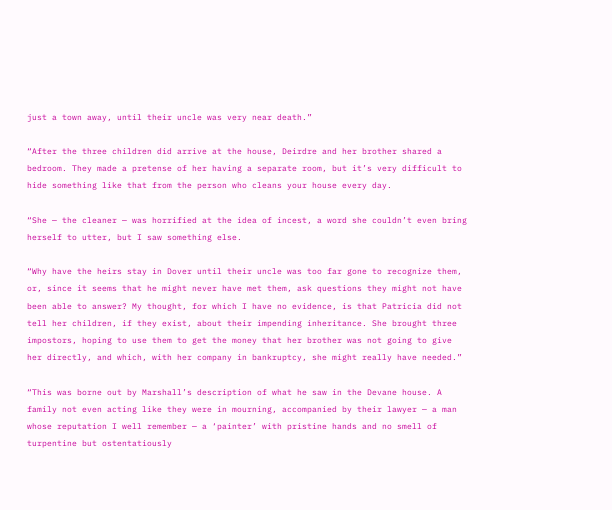just a town away, until their uncle was very near death.”

“After the three children did arrive at the house, Deirdre and her brother shared a bedroom. They made a pretense of her having a separate room, but it’s very difficult to hide something like that from the person who cleans your house every day.

“She — the cleaner — was horrified at the idea of incest, a word she couldn’t even bring herself to utter, but I saw something else.

“Why have the heirs stay in Dover until their uncle was too far gone to recognize them, or, since it seems that he might never have met them, ask questions they might not have been able to answer? My thought, for which I have no evidence, is that Patricia did not tell her children, if they exist, about their impending inheritance. She brought three impostors, hoping to use them to get the money that her brother was not going to give her directly, and which, with her company in bankruptcy, she might really have needed.”

“This was borne out by Marshall’s description of what he saw in the Devane house. A family not even acting like they were in mourning, accompanied by their lawyer — a man whose reputation I well remember — a ‘painter’ with pristine hands and no smell of turpentine but ostentatiously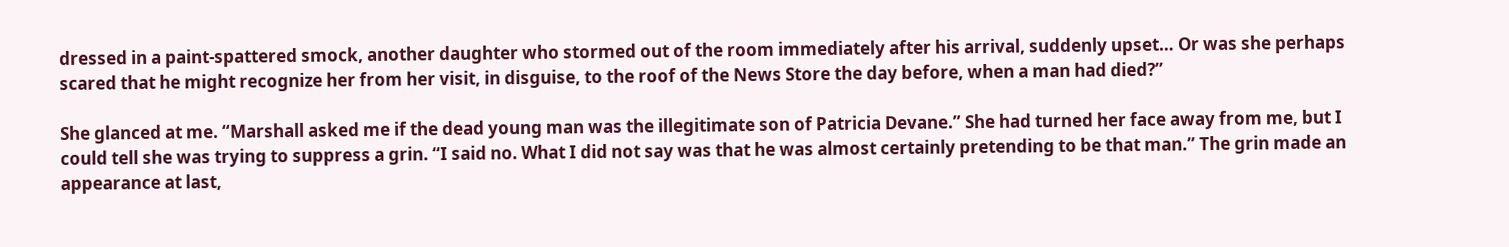dressed in a paint-spattered smock, another daughter who stormed out of the room immediately after his arrival, suddenly upset… Or was she perhaps scared that he might recognize her from her visit, in disguise, to the roof of the News Store the day before, when a man had died?”

She glanced at me. “Marshall asked me if the dead young man was the illegitimate son of Patricia Devane.” She had turned her face away from me, but I could tell she was trying to suppress a grin. “I said no. What I did not say was that he was almost certainly pretending to be that man.” The grin made an appearance at last,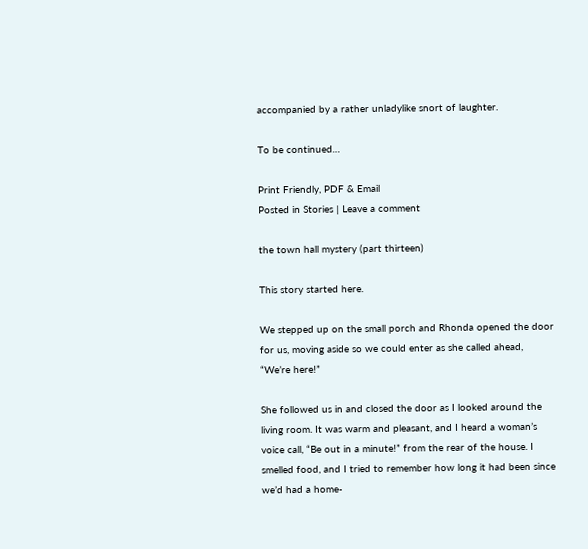accompanied by a rather unladylike snort of laughter.

To be continued…

Print Friendly, PDF & Email
Posted in Stories | Leave a comment

the town hall mystery (part thirteen)

This story started here.

We stepped up on the small porch and Rhonda opened the door for us, moving aside so we could enter as she called ahead, “We’re here!”

She followed us in and closed the door as I looked around the living room. It was warm and pleasant, and I heard a woman’s voice call, “Be out in a minute!” from the rear of the house. I smelled food, and I tried to remember how long it had been since we’d had a home-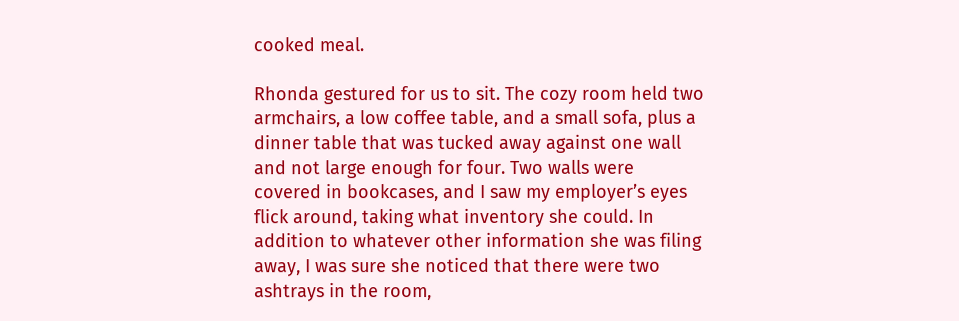cooked meal.

Rhonda gestured for us to sit. The cozy room held two armchairs, a low coffee table, and a small sofa, plus a dinner table that was tucked away against one wall and not large enough for four. Two walls were covered in bookcases, and I saw my employer’s eyes flick around, taking what inventory she could. In addition to whatever other information she was filing away, I was sure she noticed that there were two ashtrays in the room,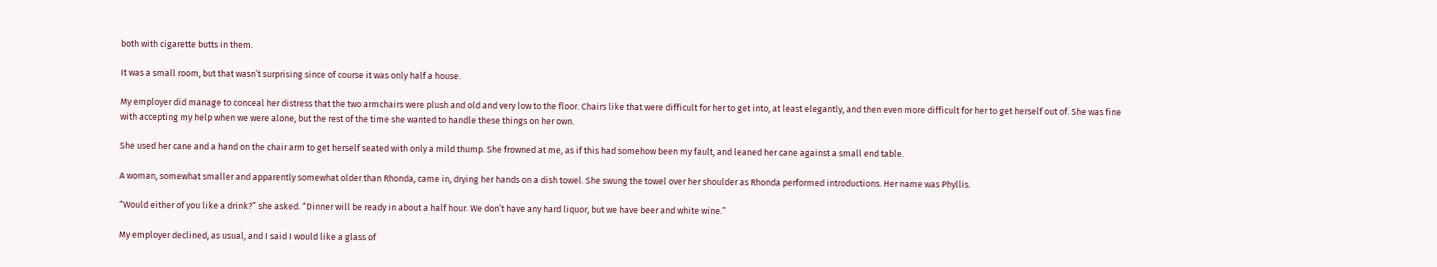both with cigarette butts in them.

It was a small room, but that wasn’t surprising since of course it was only half a house.

My employer did manage to conceal her distress that the two armchairs were plush and old and very low to the floor. Chairs like that were difficult for her to get into, at least elegantly, and then even more difficult for her to get herself out of. She was fine with accepting my help when we were alone, but the rest of the time she wanted to handle these things on her own.

She used her cane and a hand on the chair arm to get herself seated with only a mild thump. She frowned at me, as if this had somehow been my fault, and leaned her cane against a small end table.

A woman, somewhat smaller and apparently somewhat older than Rhonda, came in, drying her hands on a dish towel. She swung the towel over her shoulder as Rhonda performed introductions. Her name was Phyllis.

“Would either of you like a drink?” she asked. “Dinner will be ready in about a half hour. We don’t have any hard liquor, but we have beer and white wine.”

My employer declined, as usual, and I said I would like a glass of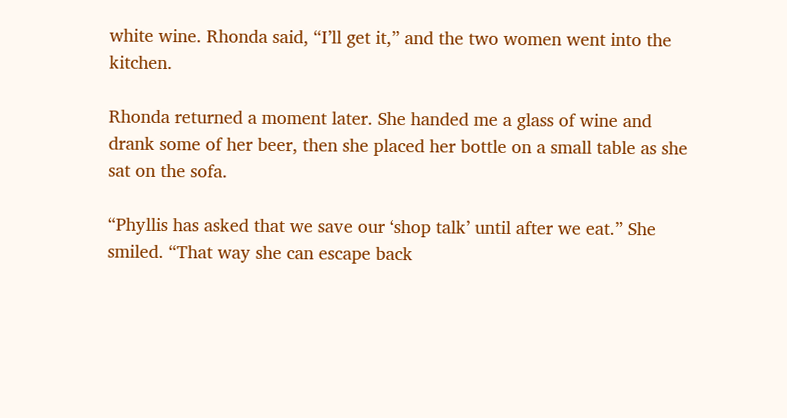white wine. Rhonda said, “I’ll get it,” and the two women went into the kitchen.

Rhonda returned a moment later. She handed me a glass of wine and drank some of her beer, then she placed her bottle on a small table as she sat on the sofa.

“Phyllis has asked that we save our ‘shop talk’ until after we eat.” She smiled. “That way she can escape back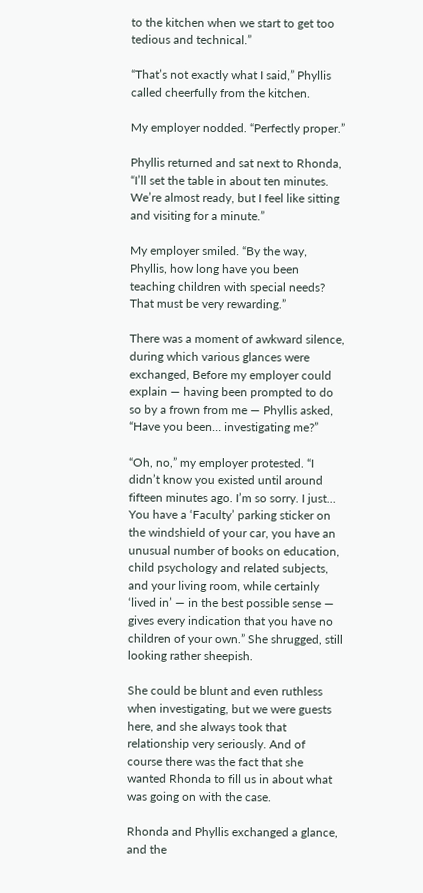to the kitchen when we start to get too tedious and technical.”

“That’s not exactly what I said,” Phyllis called cheerfully from the kitchen.

My employer nodded. “Perfectly proper.”

Phyllis returned and sat next to Rhonda, “I’ll set the table in about ten minutes. We’re almost ready, but I feel like sitting and visiting for a minute.”

My employer smiled. “By the way, Phyllis, how long have you been teaching children with special needs? That must be very rewarding.”

There was a moment of awkward silence, during which various glances were exchanged, Before my employer could explain — having been prompted to do so by a frown from me — Phyllis asked, “Have you been… investigating me?”

“Oh, no,” my employer protested. “I didn’t know you existed until around fifteen minutes ago. I’m so sorry. I just… You have a ‘Faculty’ parking sticker on the windshield of your car, you have an unusual number of books on education, child psychology and related subjects, and your living room, while certainly ‘lived in’ — in the best possible sense — gives every indication that you have no children of your own.” She shrugged, still looking rather sheepish.

She could be blunt and even ruthless when investigating, but we were guests here, and she always took that relationship very seriously. And of course there was the fact that she wanted Rhonda to fill us in about what was going on with the case.

Rhonda and Phyllis exchanged a glance, and the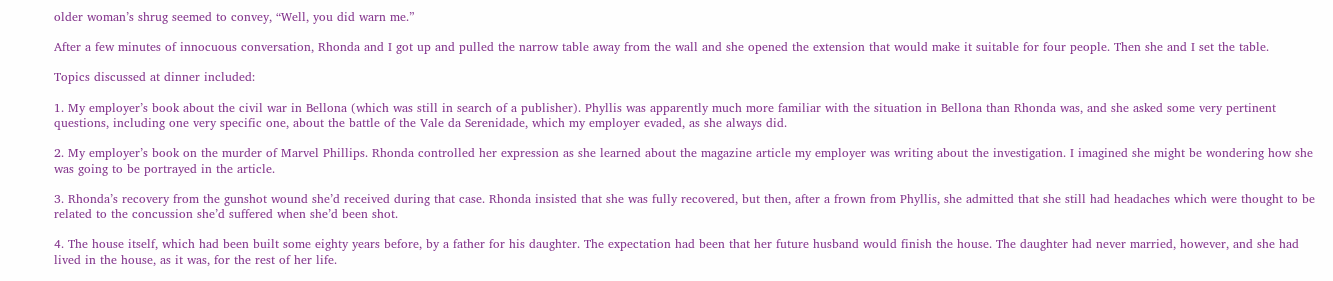older woman’s shrug seemed to convey, “Well, you did warn me.”

After a few minutes of innocuous conversation, Rhonda and I got up and pulled the narrow table away from the wall and she opened the extension that would make it suitable for four people. Then she and I set the table.

Topics discussed at dinner included:

1. My employer’s book about the civil war in Bellona (which was still in search of a publisher). Phyllis was apparently much more familiar with the situation in Bellona than Rhonda was, and she asked some very pertinent questions, including one very specific one, about the battle of the Vale da Serenidade, which my employer evaded, as she always did.

2. My employer’s book on the murder of Marvel Phillips. Rhonda controlled her expression as she learned about the magazine article my employer was writing about the investigation. I imagined she might be wondering how she was going to be portrayed in the article.

3. Rhonda’s recovery from the gunshot wound she’d received during that case. Rhonda insisted that she was fully recovered, but then, after a frown from Phyllis, she admitted that she still had headaches which were thought to be related to the concussion she’d suffered when she’d been shot.

4. The house itself, which had been built some eighty years before, by a father for his daughter. The expectation had been that her future husband would finish the house. The daughter had never married, however, and she had lived in the house, as it was, for the rest of her life.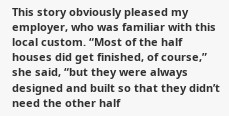This story obviously pleased my employer, who was familiar with this local custom. “Most of the half houses did get finished, of course,” she said, “but they were always designed and built so that they didn’t need the other half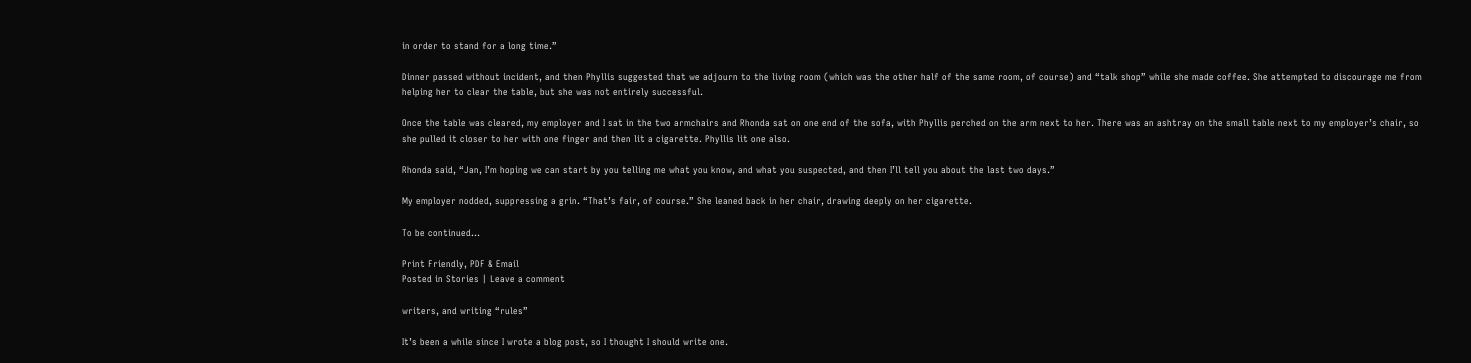in order to stand for a long time.”

Dinner passed without incident, and then Phyllis suggested that we adjourn to the living room (which was the other half of the same room, of course) and “talk shop” while she made coffee. She attempted to discourage me from helping her to clear the table, but she was not entirely successful.

Once the table was cleared, my employer and I sat in the two armchairs and Rhonda sat on one end of the sofa, with Phyllis perched on the arm next to her. There was an ashtray on the small table next to my employer’s chair, so she pulled it closer to her with one finger and then lit a cigarette. Phyllis lit one also.

Rhonda said, “Jan, I’m hoping we can start by you telling me what you know, and what you suspected, and then I’ll tell you about the last two days.”

My employer nodded, suppressing a grin. “That’s fair, of course.” She leaned back in her chair, drawing deeply on her cigarette.

To be continued…

Print Friendly, PDF & Email
Posted in Stories | Leave a comment

writers, and writing “rules”

It’s been a while since I wrote a blog post, so I thought I should write one.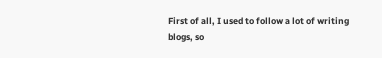First of all, I used to follow a lot of writing blogs, so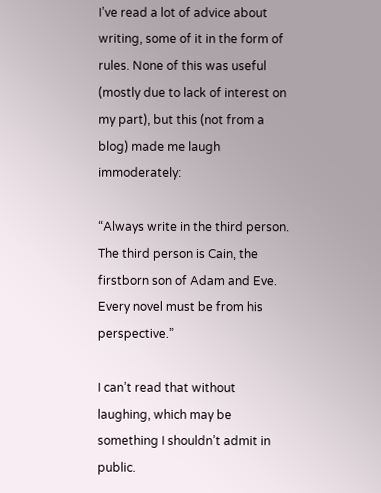I’ve read a lot of advice about writing, some of it in the form of rules. None of this was useful (mostly due to lack of interest on my part), but this (not from a blog) made me laugh immoderately:

“Always write in the third person. The third person is Cain, the firstborn son of Adam and Eve. Every novel must be from his perspective.”

I can’t read that without laughing, which may be something I shouldn’t admit in public.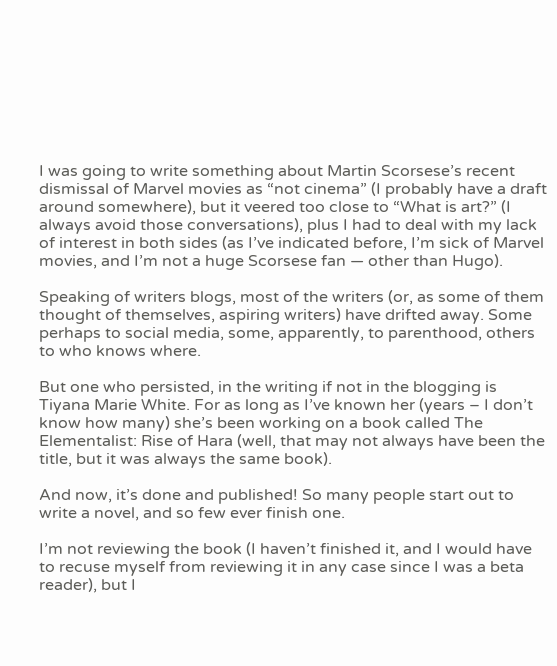I was going to write something about Martin Scorsese’s recent dismissal of Marvel movies as “not cinema” (I probably have a draft around somewhere), but it veered too close to “What is art?” (I always avoid those conversations), plus I had to deal with my lack of interest in both sides (as I’ve indicated before, I’m sick of Marvel movies, and I’m not a huge Scorsese fan — other than Hugo).

Speaking of writers blogs, most of the writers (or, as some of them thought of themselves, aspiring writers) have drifted away. Some perhaps to social media, some, apparently, to parenthood, others to who knows where.

But one who persisted, in the writing if not in the blogging is Tiyana Marie White. For as long as I’ve known her (years – I don’t know how many) she’s been working on a book called The Elementalist: Rise of Hara (well, that may not always have been the title, but it was always the same book).

And now, it’s done and published! So many people start out to write a novel, and so few ever finish one.

I’m not reviewing the book (I haven’t finished it, and I would have to recuse myself from reviewing it in any case since I was a beta reader), but I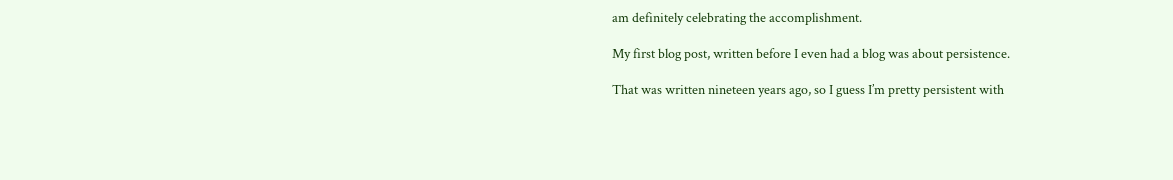am definitely celebrating the accomplishment.

My first blog post, written before I even had a blog was about persistence.

That was written nineteen years ago, so I guess I’m pretty persistent with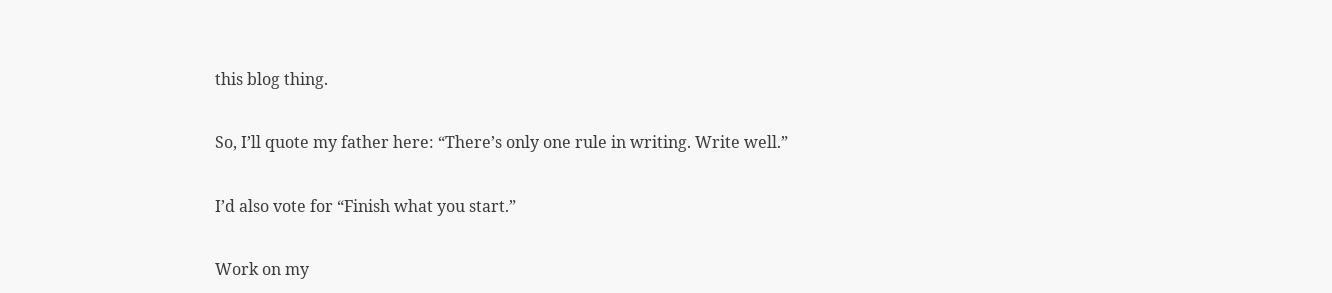this blog thing.

So, I’ll quote my father here: “There’s only one rule in writing. Write well.”

I’d also vote for “Finish what you start.”

Work on my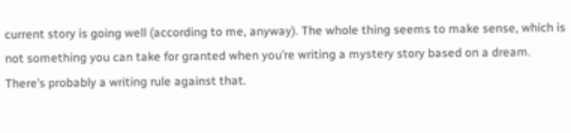current story is going well (according to me, anyway). The whole thing seems to make sense, which is not something you can take for granted when you’re writing a mystery story based on a dream. There’s probably a writing rule against that.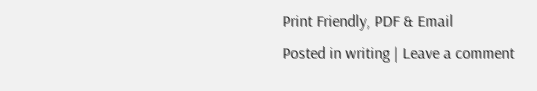Print Friendly, PDF & Email
Posted in writing | Leave a comment